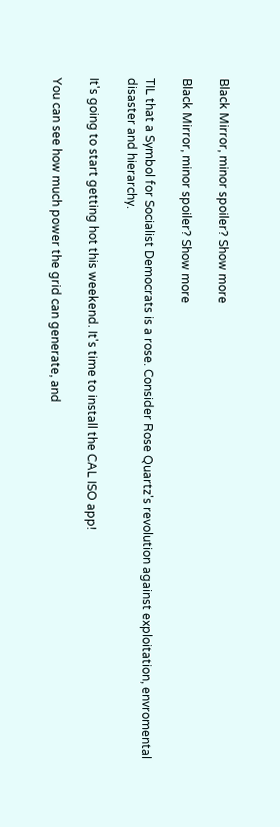Black Mirror, minor spoiler? Show more

Black Mirror, minor spoiler? Show more

TIL that a Symbol for Socialist Democrats is a rose. Consider Rose Quartz's revolution against exploitation, envromental disaster and hierarchy.

It's going to start getting hot this weekend. It's time to install the CAL ISO app!

You can see how much power the grid can generate, and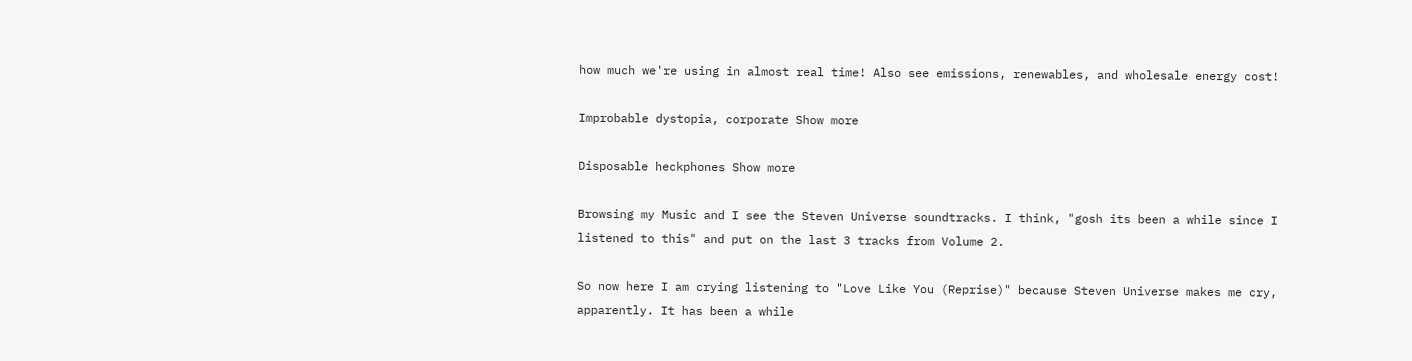how much we're using in almost real time! Also see emissions, renewables, and wholesale energy cost!

Improbable dystopia, corporate Show more

Disposable heckphones Show more

Browsing my Music and I see the Steven Universe soundtracks. I think, "gosh its been a while since I listened to this" and put on the last 3 tracks from Volume 2.

So now here I am crying listening to "Love Like You (Reprise)" because Steven Universe makes me cry, apparently. It has been a while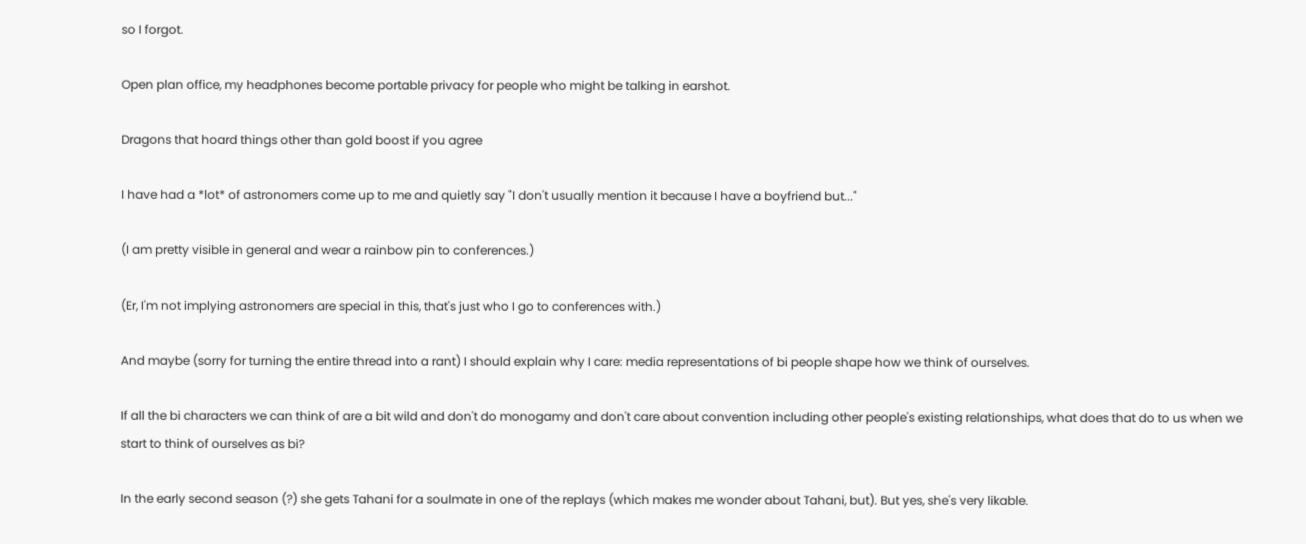so I forgot.

Open plan office, my headphones become portable privacy for people who might be talking in earshot.

Dragons that hoard things other than gold boost if you agree

I have had a *lot* of astronomers come up to me and quietly say "I don't usually mention it because I have a boyfriend but..."

(I am pretty visible in general and wear a rainbow pin to conferences.)

(Er, I'm not implying astronomers are special in this, that's just who I go to conferences with.)

And maybe (sorry for turning the entire thread into a rant) I should explain why I care: media representations of bi people shape how we think of ourselves.

If all the bi characters we can think of are a bit wild and don't do monogamy and don't care about convention including other people's existing relationships, what does that do to us when we start to think of ourselves as bi?

In the early second season (?) she gets Tahani for a soulmate in one of the replays (which makes me wonder about Tahani, but). But yes, she's very likable.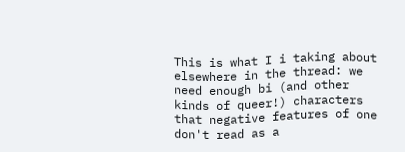This is what I i taking about elsewhere in the thread: we need enough bi (and other kinds of queer!) characters that negative features of one don't read as a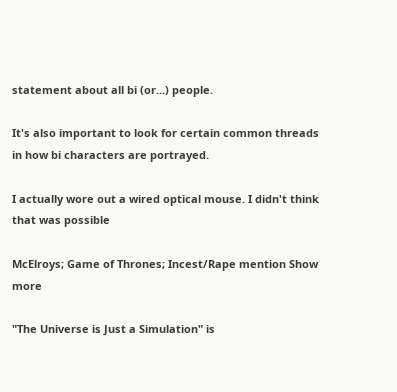statement about all bi (or...) people.

It's also important to look for certain common threads in how bi characters are portrayed.

I actually wore out a wired optical mouse. I didn't think that was possible

McElroys; Game of Thrones; Incest/Rape mention Show more

"The Universe is Just a Simulation" is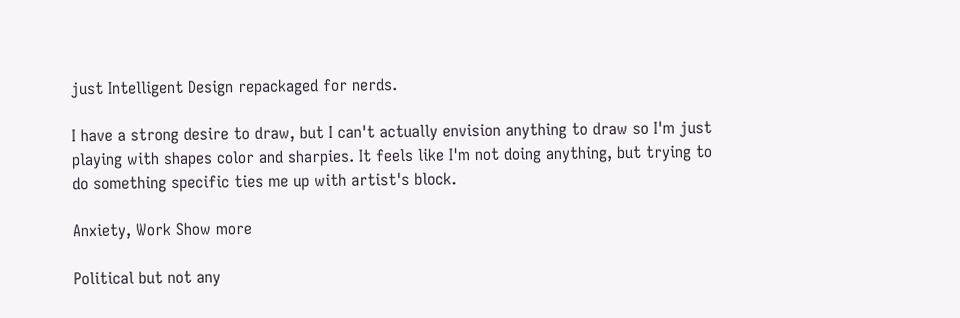just Intelligent Design repackaged for nerds.

I have a strong desire to draw, but I can't actually envision anything to draw so I'm just playing with shapes color and sharpies. It feels like I'm not doing anything, but trying to do something specific ties me up with artist's block.

Anxiety, Work Show more

Political but not any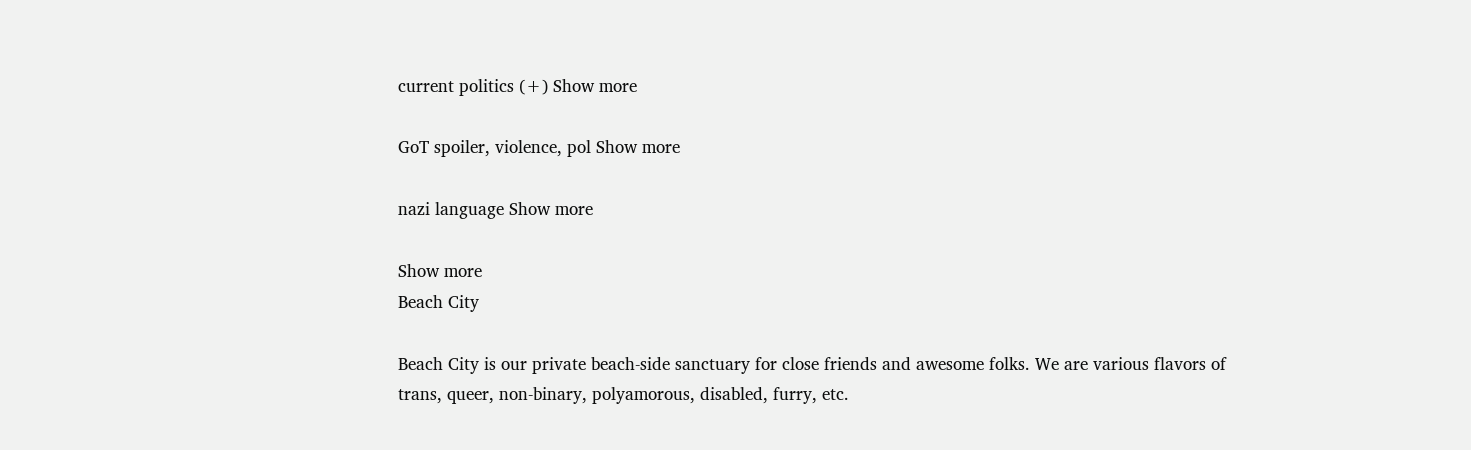current politics (+) Show more

GoT spoiler, violence, pol Show more

nazi language Show more

Show more
Beach City

Beach City is our private beach-side sanctuary for close friends and awesome folks. We are various flavors of trans, queer, non-binary, polyamorous, disabled, furry, etc.